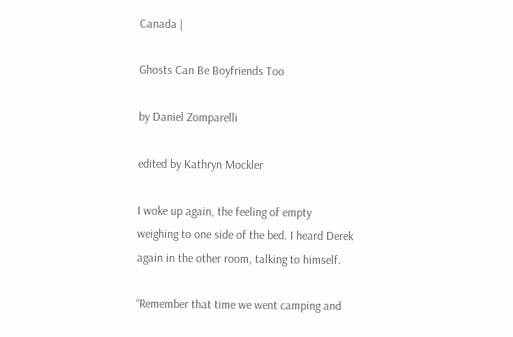Canada |

Ghosts Can Be Boyfriends Too

by Daniel Zomparelli

edited by Kathryn Mockler

I woke up again, the feeling of empty weighing to one side of the bed. I heard Derek again in the other room, talking to himself.

“Remember that time we went camping and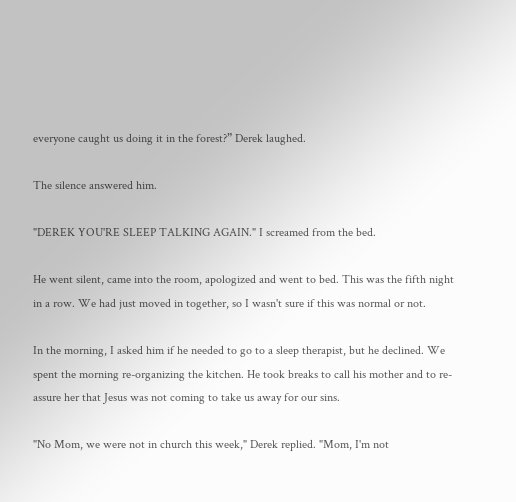everyone caught us doing it in the forest?” Derek laughed.

The silence answered him.

"DEREK YOU'RE SLEEP TALKING AGAIN." I screamed from the bed.

He went silent, came into the room, apologized and went to bed. This was the fifth night in a row. We had just moved in together, so I wasn't sure if this was normal or not.

In the morning, I asked him if he needed to go to a sleep therapist, but he declined. We spent the morning re-organizing the kitchen. He took breaks to call his mother and to re-assure her that Jesus was not coming to take us away for our sins.

"No Mom, we were not in church this week," Derek replied. "Mom, I'm not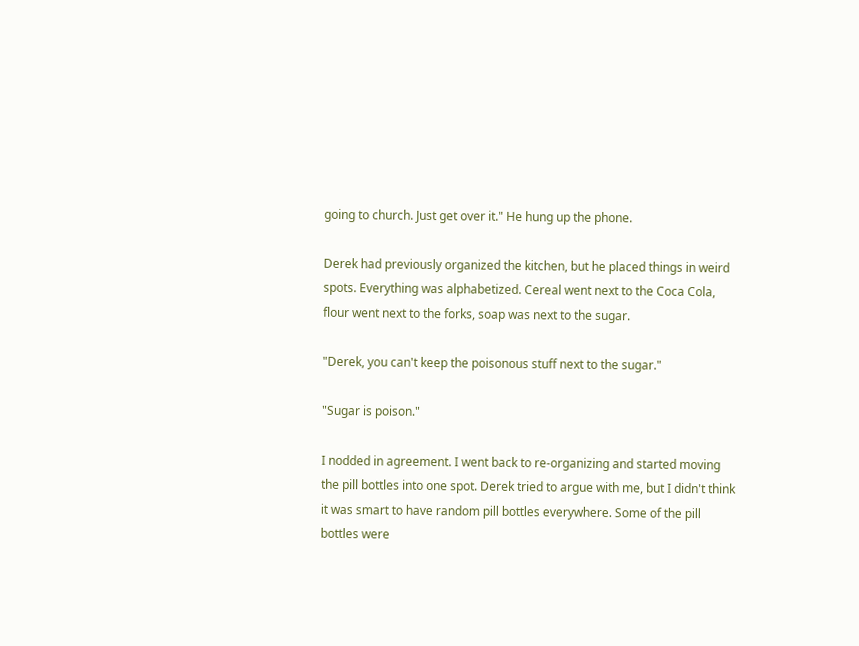going to church. Just get over it." He hung up the phone.

Derek had previously organized the kitchen, but he placed things in weird spots. Everything was alphabetized. Cereal went next to the Coca Cola, flour went next to the forks, soap was next to the sugar.

"Derek, you can't keep the poisonous stuff next to the sugar."

"Sugar is poison."

I nodded in agreement. I went back to re-organizing and started moving the pill bottles into one spot. Derek tried to argue with me, but I didn't think it was smart to have random pill bottles everywhere. Some of the pill bottles were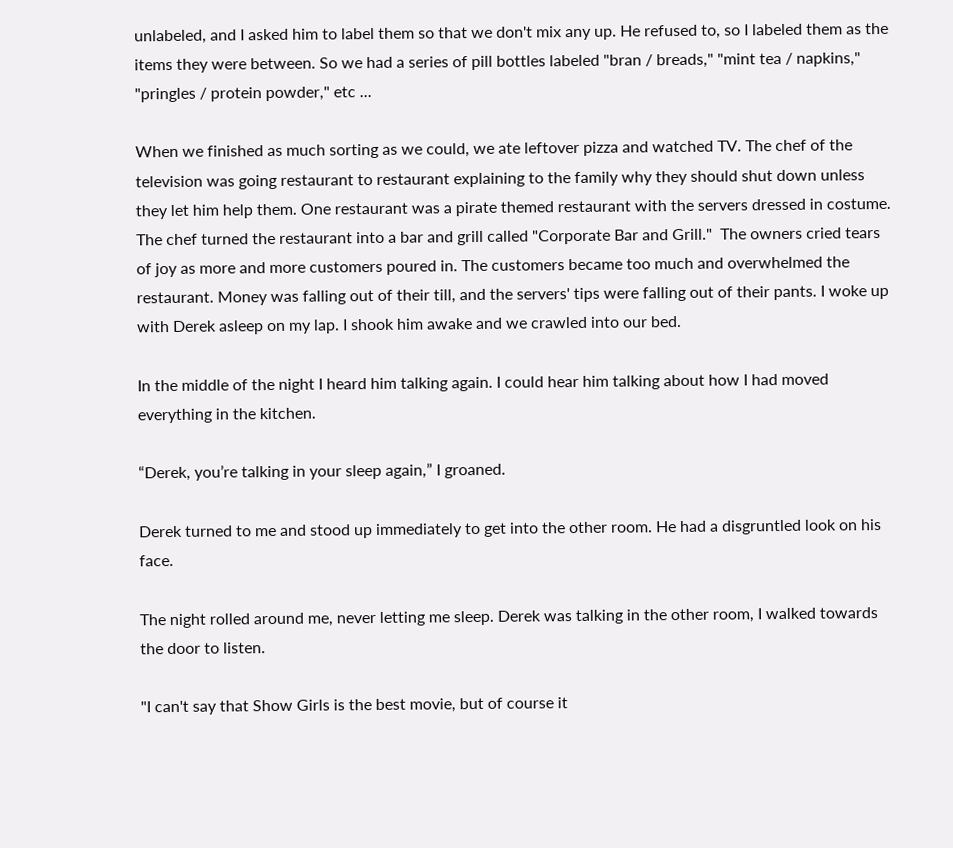unlabeled, and I asked him to label them so that we don't mix any up. He refused to, so I labeled them as the items they were between. So we had a series of pill bottles labeled "bran / breads," "mint tea / napkins," "pringles / protein powder," etc ...

When we finished as much sorting as we could, we ate leftover pizza and watched TV. The chef of the television was going restaurant to restaurant explaining to the family why they should shut down unless they let him help them. One restaurant was a pirate themed restaurant with the servers dressed in costume. The chef turned the restaurant into a bar and grill called "Corporate Bar and Grill."  The owners cried tears of joy as more and more customers poured in. The customers became too much and overwhelmed the restaurant. Money was falling out of their till, and the servers' tips were falling out of their pants. I woke up with Derek asleep on my lap. I shook him awake and we crawled into our bed.

In the middle of the night I heard him talking again. I could hear him talking about how I had moved everything in the kitchen.

“Derek, you’re talking in your sleep again,” I groaned.

Derek turned to me and stood up immediately to get into the other room. He had a disgruntled look on his face.

The night rolled around me, never letting me sleep. Derek was talking in the other room, I walked towards the door to listen.

"I can't say that Show Girls is the best movie, but of course it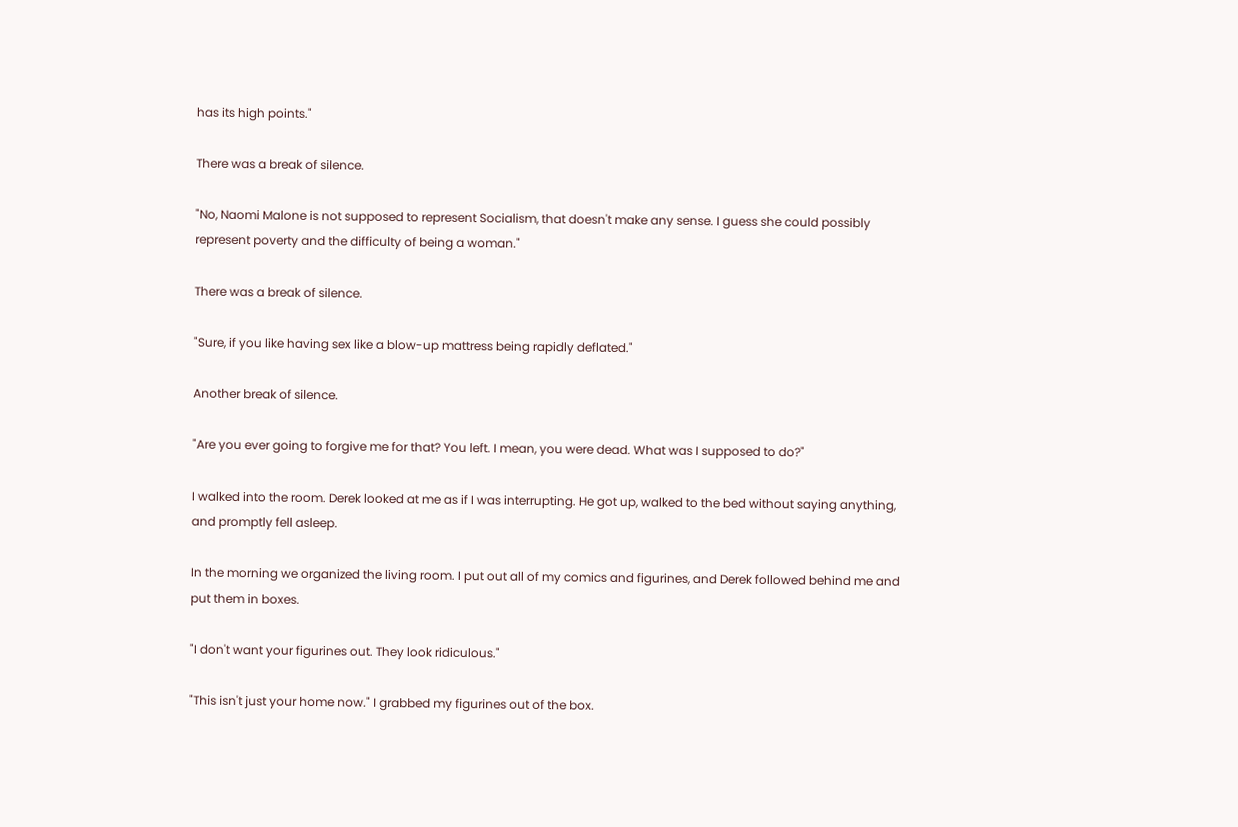has its high points."

There was a break of silence.

"No, Naomi Malone is not supposed to represent Socialism, that doesn't make any sense. I guess she could possibly represent poverty and the difficulty of being a woman."

There was a break of silence.

"Sure, if you like having sex like a blow-up mattress being rapidly deflated."

Another break of silence.

"Are you ever going to forgive me for that? You left. I mean, you were dead. What was I supposed to do?"

I walked into the room. Derek looked at me as if I was interrupting. He got up, walked to the bed without saying anything, and promptly fell asleep.

In the morning we organized the living room. I put out all of my comics and figurines, and Derek followed behind me and put them in boxes.

"I don't want your figurines out. They look ridiculous."

"This isn't just your home now." I grabbed my figurines out of the box.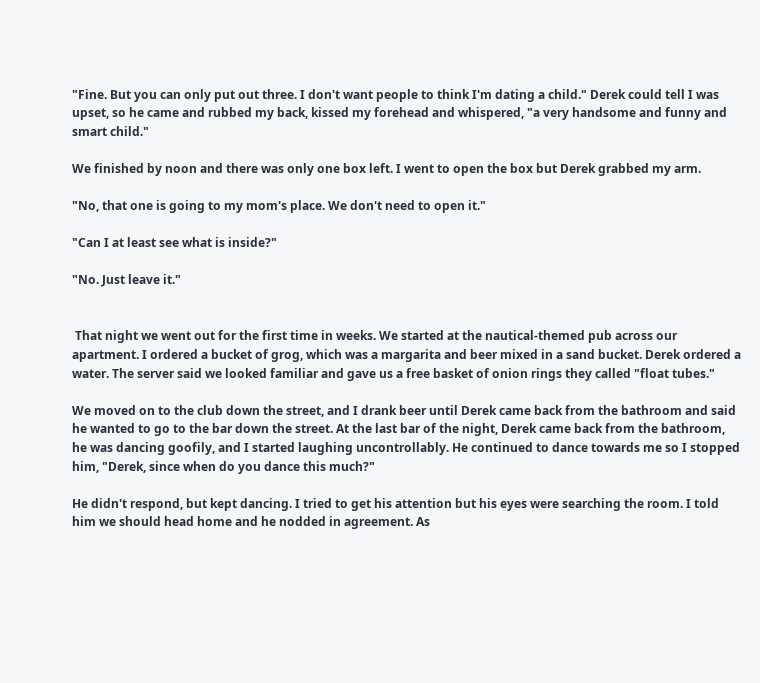"Fine. But you can only put out three. I don't want people to think I'm dating a child." Derek could tell I was upset, so he came and rubbed my back, kissed my forehead and whispered, "a very handsome and funny and smart child."

We finished by noon and there was only one box left. I went to open the box but Derek grabbed my arm.

"No, that one is going to my mom's place. We don't need to open it."

"Can I at least see what is inside?"

"No. Just leave it."


 That night we went out for the first time in weeks. We started at the nautical-themed pub across our apartment. I ordered a bucket of grog, which was a margarita and beer mixed in a sand bucket. Derek ordered a water. The server said we looked familiar and gave us a free basket of onion rings they called "float tubes."

We moved on to the club down the street, and I drank beer until Derek came back from the bathroom and said he wanted to go to the bar down the street. At the last bar of the night, Derek came back from the bathroom, he was dancing goofily, and I started laughing uncontrollably. He continued to dance towards me so I stopped him, "Derek, since when do you dance this much?"

He didn't respond, but kept dancing. I tried to get his attention but his eyes were searching the room. I told him we should head home and he nodded in agreement. As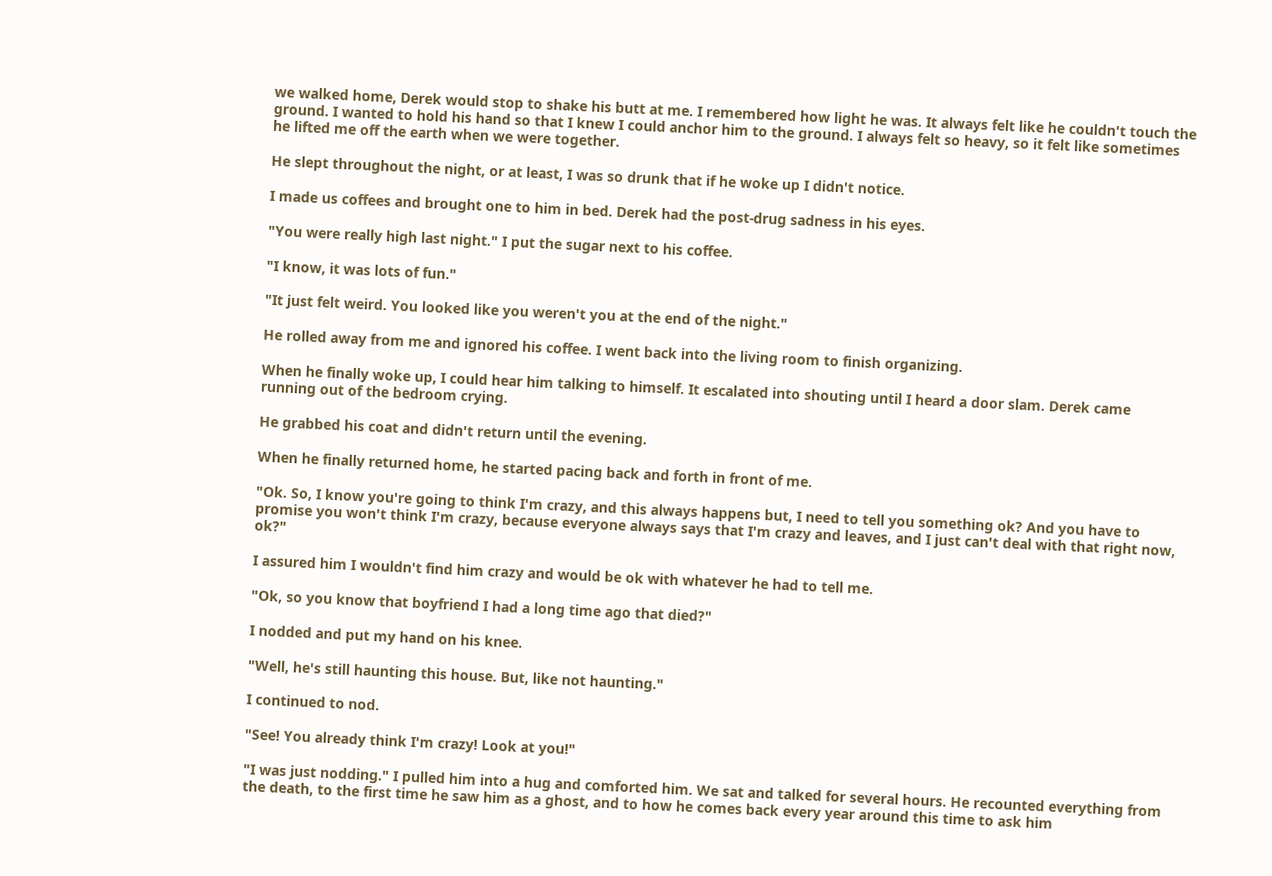we walked home, Derek would stop to shake his butt at me. I remembered how light he was. It always felt like he couldn't touch the ground. I wanted to hold his hand so that I knew I could anchor him to the ground. I always felt so heavy, so it felt like sometimes he lifted me off the earth when we were together.

He slept throughout the night, or at least, I was so drunk that if he woke up I didn't notice.

I made us coffees and brought one to him in bed. Derek had the post-drug sadness in his eyes.

"You were really high last night." I put the sugar next to his coffee.

"I know, it was lots of fun."

"It just felt weird. You looked like you weren't you at the end of the night."

He rolled away from me and ignored his coffee. I went back into the living room to finish organizing.

When he finally woke up, I could hear him talking to himself. It escalated into shouting until I heard a door slam. Derek came running out of the bedroom crying.

He grabbed his coat and didn't return until the evening.

When he finally returned home, he started pacing back and forth in front of me.

"Ok. So, I know you're going to think I'm crazy, and this always happens but, I need to tell you something ok? And you have to promise you won't think I'm crazy, because everyone always says that I'm crazy and leaves, and I just can't deal with that right now, ok?"

I assured him I wouldn't find him crazy and would be ok with whatever he had to tell me.

"Ok, so you know that boyfriend I had a long time ago that died?"

I nodded and put my hand on his knee.

"Well, he's still haunting this house. But, like not haunting."

I continued to nod.

"See! You already think I'm crazy! Look at you!"

"I was just nodding." I pulled him into a hug and comforted him. We sat and talked for several hours. He recounted everything from the death, to the first time he saw him as a ghost, and to how he comes back every year around this time to ask him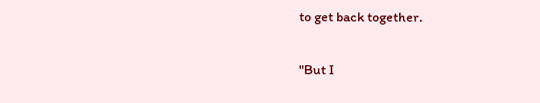to get back together.

"But I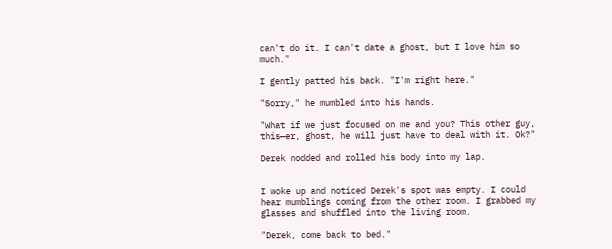can't do it. I can't date a ghost, but I love him so much."

I gently patted his back. "I'm right here."

"Sorry," he mumbled into his hands.

"What if we just focused on me and you? This other guy, this—er, ghost, he will just have to deal with it. Ok?"

Derek nodded and rolled his body into my lap.


I woke up and noticed Derek's spot was empty. I could hear mumblings coming from the other room. I grabbed my glasses and shuffled into the living room.

"Derek, come back to bed."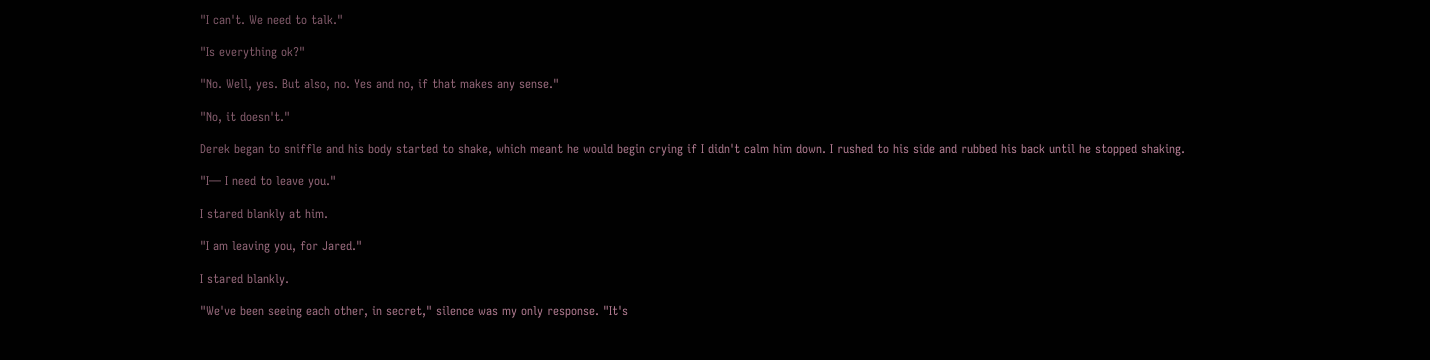"I can't. We need to talk."

"Is everything ok?"

"No. Well, yes. But also, no. Yes and no, if that makes any sense."

"No, it doesn't."

Derek began to sniffle and his body started to shake, which meant he would begin crying if I didn't calm him down. I rushed to his side and rubbed his back until he stopped shaking.

"I— I need to leave you."

I stared blankly at him.

"I am leaving you, for Jared."

I stared blankly.

"We've been seeing each other, in secret," silence was my only response. "It's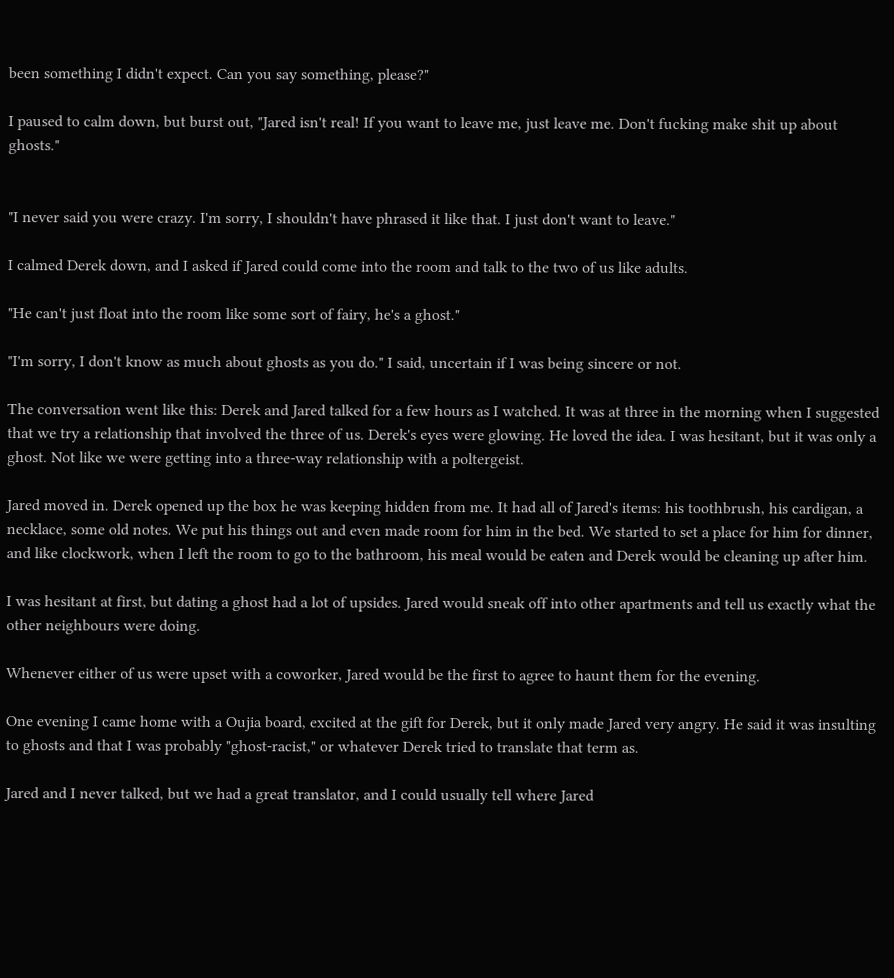been something I didn't expect. Can you say something, please?"

I paused to calm down, but burst out, "Jared isn't real! If you want to leave me, just leave me. Don't fucking make shit up about ghosts."


"I never said you were crazy. I'm sorry, I shouldn't have phrased it like that. I just don't want to leave."

I calmed Derek down, and I asked if Jared could come into the room and talk to the two of us like adults.

"He can't just float into the room like some sort of fairy, he's a ghost."

"I'm sorry, I don't know as much about ghosts as you do." I said, uncertain if I was being sincere or not.

The conversation went like this: Derek and Jared talked for a few hours as I watched. It was at three in the morning when I suggested that we try a relationship that involved the three of us. Derek's eyes were glowing. He loved the idea. I was hesitant, but it was only a ghost. Not like we were getting into a three-way relationship with a poltergeist.

Jared moved in. Derek opened up the box he was keeping hidden from me. It had all of Jared's items: his toothbrush, his cardigan, a necklace, some old notes. We put his things out and even made room for him in the bed. We started to set a place for him for dinner, and like clockwork, when I left the room to go to the bathroom, his meal would be eaten and Derek would be cleaning up after him.

I was hesitant at first, but dating a ghost had a lot of upsides. Jared would sneak off into other apartments and tell us exactly what the other neighbours were doing.

Whenever either of us were upset with a coworker, Jared would be the first to agree to haunt them for the evening.

One evening I came home with a Oujia board, excited at the gift for Derek, but it only made Jared very angry. He said it was insulting to ghosts and that I was probably "ghost-racist," or whatever Derek tried to translate that term as.

Jared and I never talked, but we had a great translator, and I could usually tell where Jared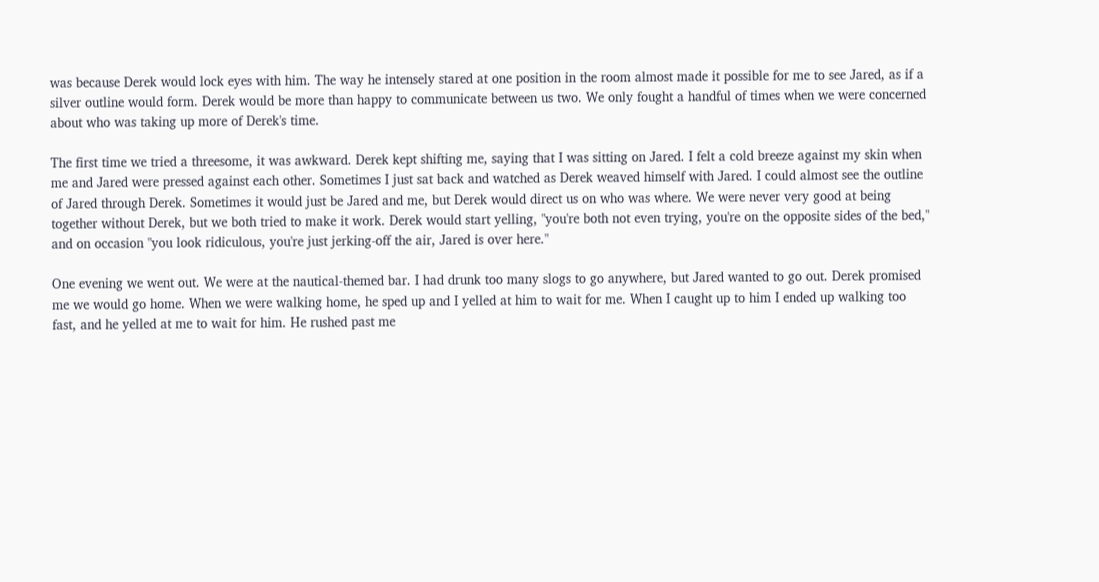was because Derek would lock eyes with him. The way he intensely stared at one position in the room almost made it possible for me to see Jared, as if a silver outline would form. Derek would be more than happy to communicate between us two. We only fought a handful of times when we were concerned about who was taking up more of Derek's time.

The first time we tried a threesome, it was awkward. Derek kept shifting me, saying that I was sitting on Jared. I felt a cold breeze against my skin when me and Jared were pressed against each other. Sometimes I just sat back and watched as Derek weaved himself with Jared. I could almost see the outline of Jared through Derek. Sometimes it would just be Jared and me, but Derek would direct us on who was where. We were never very good at being together without Derek, but we both tried to make it work. Derek would start yelling, "you're both not even trying, you're on the opposite sides of the bed," and on occasion "you look ridiculous, you're just jerking-off the air, Jared is over here."

One evening we went out. We were at the nautical-themed bar. I had drunk too many slogs to go anywhere, but Jared wanted to go out. Derek promised me we would go home. When we were walking home, he sped up and I yelled at him to wait for me. When I caught up to him I ended up walking too fast, and he yelled at me to wait for him. He rushed past me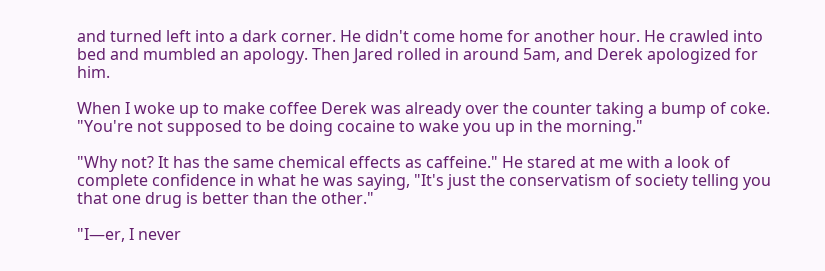and turned left into a dark corner. He didn't come home for another hour. He crawled into bed and mumbled an apology. Then Jared rolled in around 5am, and Derek apologized for him.

When I woke up to make coffee Derek was already over the counter taking a bump of coke. "You're not supposed to be doing cocaine to wake you up in the morning."

"Why not? It has the same chemical effects as caffeine." He stared at me with a look of complete confidence in what he was saying, "It's just the conservatism of society telling you that one drug is better than the other."

"I—er, I never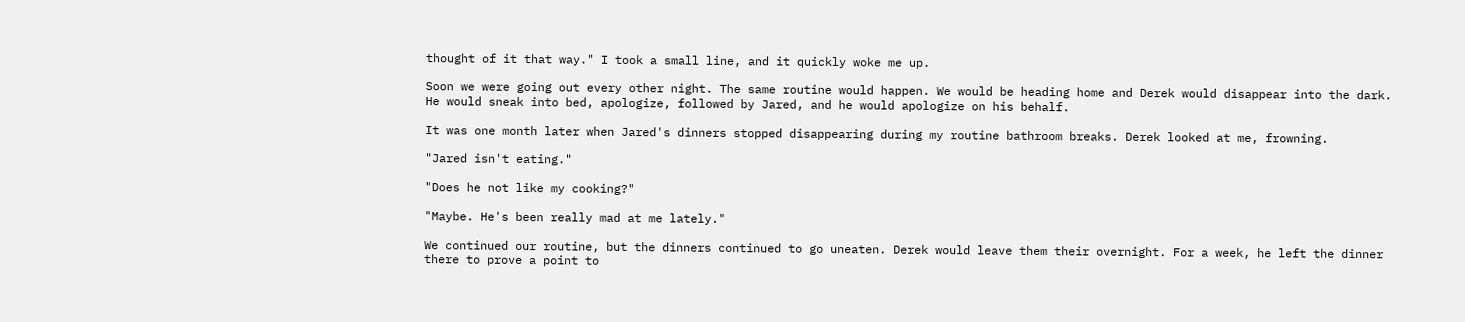thought of it that way." I took a small line, and it quickly woke me up.

Soon we were going out every other night. The same routine would happen. We would be heading home and Derek would disappear into the dark. He would sneak into bed, apologize, followed by Jared, and he would apologize on his behalf.

It was one month later when Jared's dinners stopped disappearing during my routine bathroom breaks. Derek looked at me, frowning.

"Jared isn't eating."

"Does he not like my cooking?"

"Maybe. He's been really mad at me lately."

We continued our routine, but the dinners continued to go uneaten. Derek would leave them their overnight. For a week, he left the dinner there to prove a point to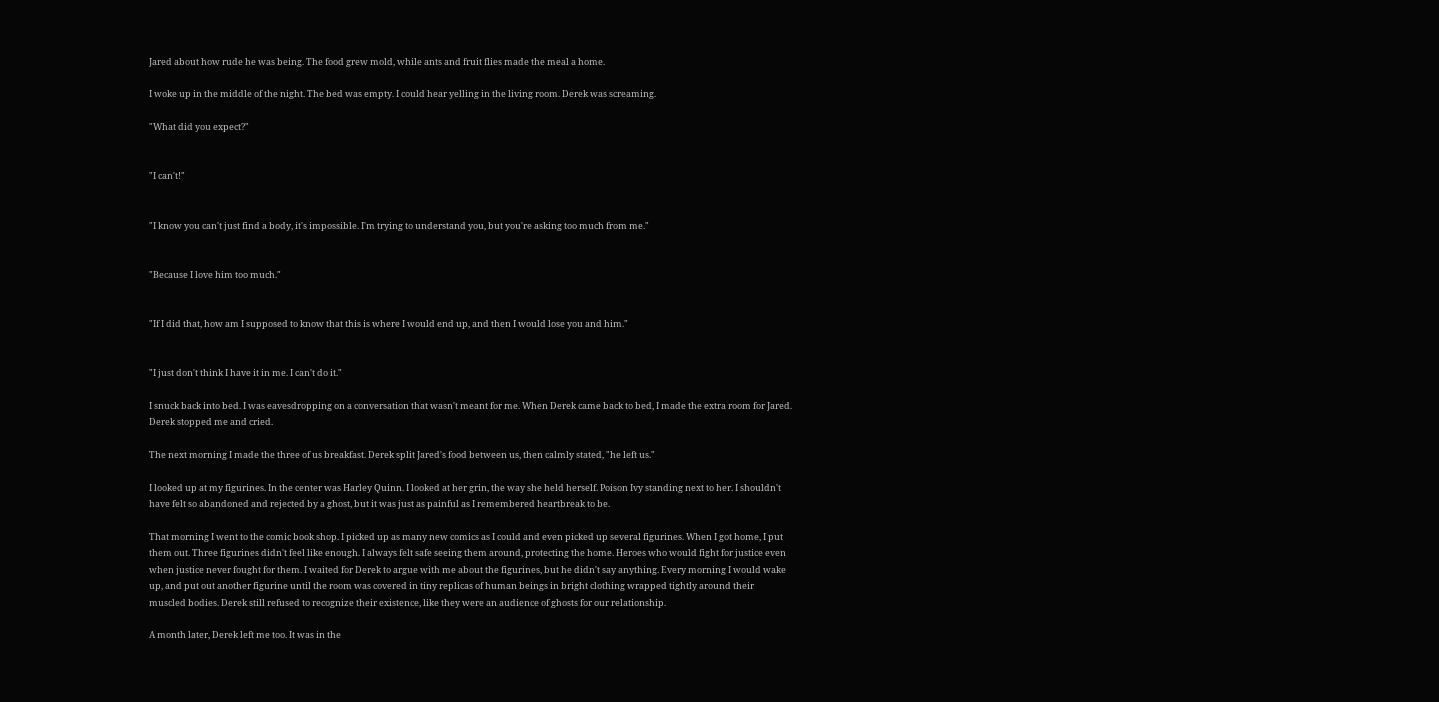Jared about how rude he was being. The food grew mold, while ants and fruit flies made the meal a home.

I woke up in the middle of the night. The bed was empty. I could hear yelling in the living room. Derek was screaming.

"What did you expect?"


"I can't!"


"I know you can't just find a body, it's impossible. I'm trying to understand you, but you're asking too much from me."


"Because I love him too much."


"If I did that, how am I supposed to know that this is where I would end up, and then I would lose you and him."


"I just don't think I have it in me. I can't do it."

I snuck back into bed. I was eavesdropping on a conversation that wasn't meant for me. When Derek came back to bed, I made the extra room for Jared. Derek stopped me and cried.

The next morning I made the three of us breakfast. Derek split Jared's food between us, then calmly stated, "he left us."

I looked up at my figurines. In the center was Harley Quinn. I looked at her grin, the way she held herself. Poison Ivy standing next to her. I shouldn't have felt so abandoned and rejected by a ghost, but it was just as painful as I remembered heartbreak to be.

That morning I went to the comic book shop. I picked up as many new comics as I could and even picked up several figurines. When I got home, I put them out. Three figurines didn't feel like enough. I always felt safe seeing them around, protecting the home. Heroes who would fight for justice even when justice never fought for them. I waited for Derek to argue with me about the figurines, but he didn't say anything. Every morning I would wake up, and put out another figurine until the room was covered in tiny replicas of human beings in bright clothing wrapped tightly around their muscled bodies. Derek still refused to recognize their existence, like they were an audience of ghosts for our relationship.

A month later, Derek left me too. It was in the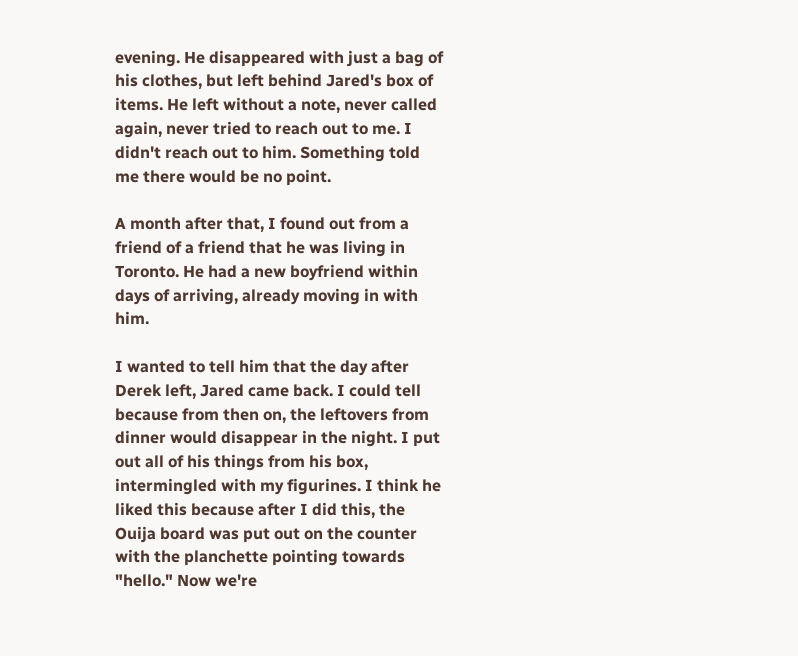evening. He disappeared with just a bag of his clothes, but left behind Jared's box of items. He left without a note, never called again, never tried to reach out to me. I didn't reach out to him. Something told me there would be no point.

A month after that, I found out from a friend of a friend that he was living in Toronto. He had a new boyfriend within days of arriving, already moving in with him.

I wanted to tell him that the day after Derek left, Jared came back. I could tell because from then on, the leftovers from dinner would disappear in the night. I put out all of his things from his box, intermingled with my figurines. I think he liked this because after I did this, the Ouija board was put out on the counter with the planchette pointing towards "hello." Now we're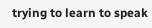trying to learn to speak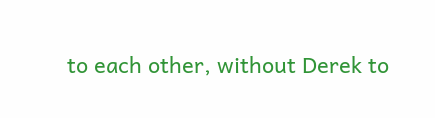to each other, without Derek to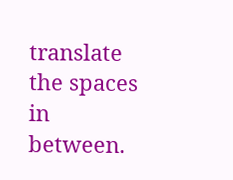translate the spaces in between.